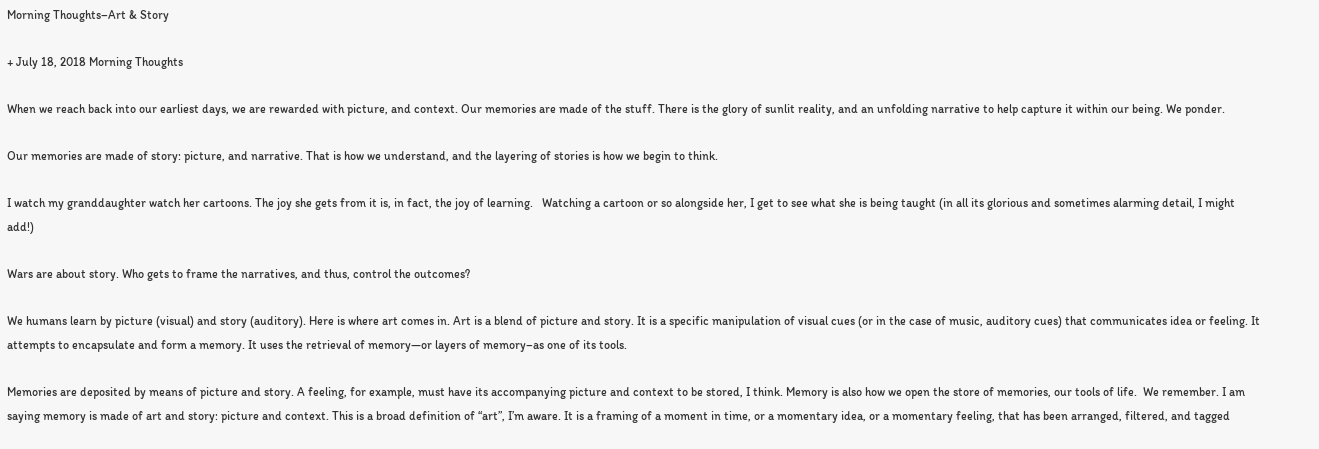Morning Thoughts–Art & Story

+ July 18, 2018 Morning Thoughts

When we reach back into our earliest days, we are rewarded with picture, and context. Our memories are made of the stuff. There is the glory of sunlit reality, and an unfolding narrative to help capture it within our being. We ponder.

Our memories are made of story: picture, and narrative. That is how we understand, and the layering of stories is how we begin to think.

I watch my granddaughter watch her cartoons. The joy she gets from it is, in fact, the joy of learning.   Watching a cartoon or so alongside her, I get to see what she is being taught (in all its glorious and sometimes alarming detail, I might add!)

Wars are about story. Who gets to frame the narratives, and thus, control the outcomes?

We humans learn by picture (visual) and story (auditory). Here is where art comes in. Art is a blend of picture and story. It is a specific manipulation of visual cues (or in the case of music, auditory cues) that communicates idea or feeling. It attempts to encapsulate and form a memory. It uses the retrieval of memory—or layers of memory–as one of its tools.

Memories are deposited by means of picture and story. A feeling, for example, must have its accompanying picture and context to be stored, I think. Memory is also how we open the store of memories, our tools of life.  We remember. I am saying memory is made of art and story: picture and context. This is a broad definition of “art”, I’m aware. It is a framing of a moment in time, or a momentary idea, or a momentary feeling, that has been arranged, filtered, and tagged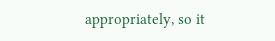appropriately, so it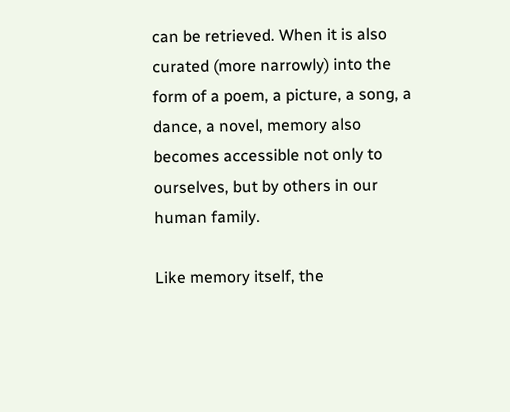can be retrieved. When it is also curated (more narrowly) into the form of a poem, a picture, a song, a dance, a novel, memory also becomes accessible not only to ourselves, but by others in our human family.

Like memory itself, the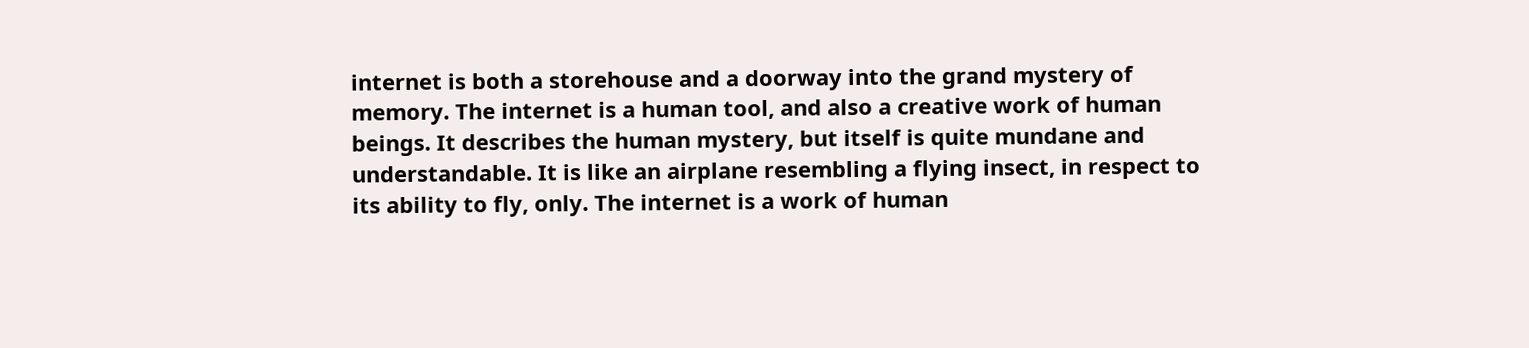internet is both a storehouse and a doorway into the grand mystery of memory. The internet is a human tool, and also a creative work of human beings. It describes the human mystery, but itself is quite mundane and understandable. It is like an airplane resembling a flying insect, in respect to its ability to fly, only. The internet is a work of human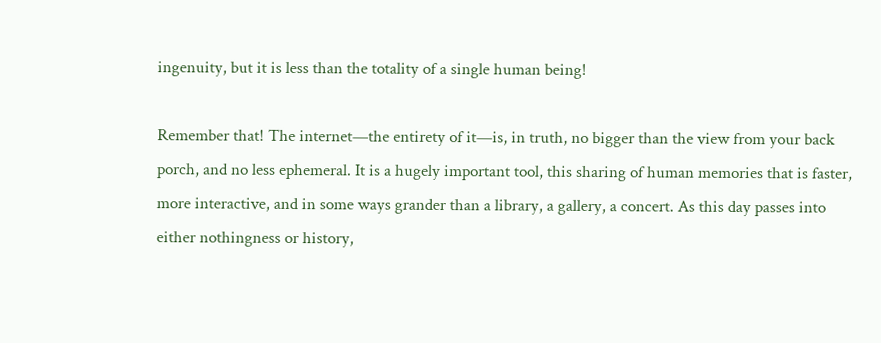ingenuity, but it is less than the totality of a single human being!

Remember that! The internet—the entirety of it—is, in truth, no bigger than the view from your back porch, and no less ephemeral. It is a hugely important tool, this sharing of human memories that is faster, more interactive, and in some ways grander than a library, a gallery, a concert. As this day passes into either nothingness or history,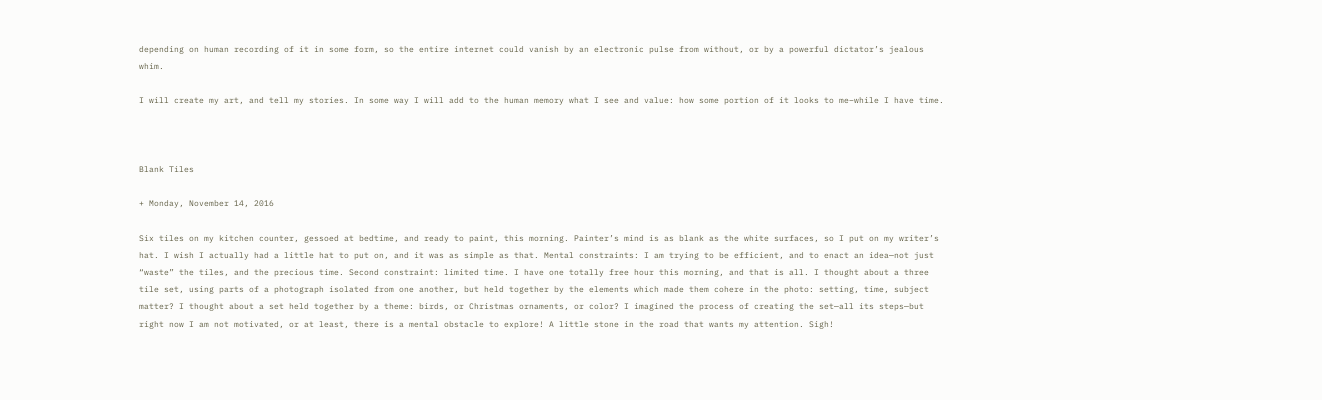depending on human recording of it in some form, so the entire internet could vanish by an electronic pulse from without, or by a powerful dictator’s jealous whim.

I will create my art, and tell my stories. In some way I will add to the human memory what I see and value: how some portion of it looks to me–while I have time.



Blank Tiles

+ Monday, November 14, 2016

Six tiles on my kitchen counter, gessoed at bedtime, and ready to paint, this morning. Painter’s mind is as blank as the white surfaces, so I put on my writer’s hat. I wish I actually had a little hat to put on, and it was as simple as that. Mental constraints: I am trying to be efficient, and to enact an idea—not just “waste” the tiles, and the precious time. Second constraint: limited time. I have one totally free hour this morning, and that is all. I thought about a three tile set, using parts of a photograph isolated from one another, but held together by the elements which made them cohere in the photo: setting, time, subject matter? I thought about a set held together by a theme: birds, or Christmas ornaments, or color? I imagined the process of creating the set—all its steps—but right now I am not motivated, or at least, there is a mental obstacle to explore! A little stone in the road that wants my attention. Sigh!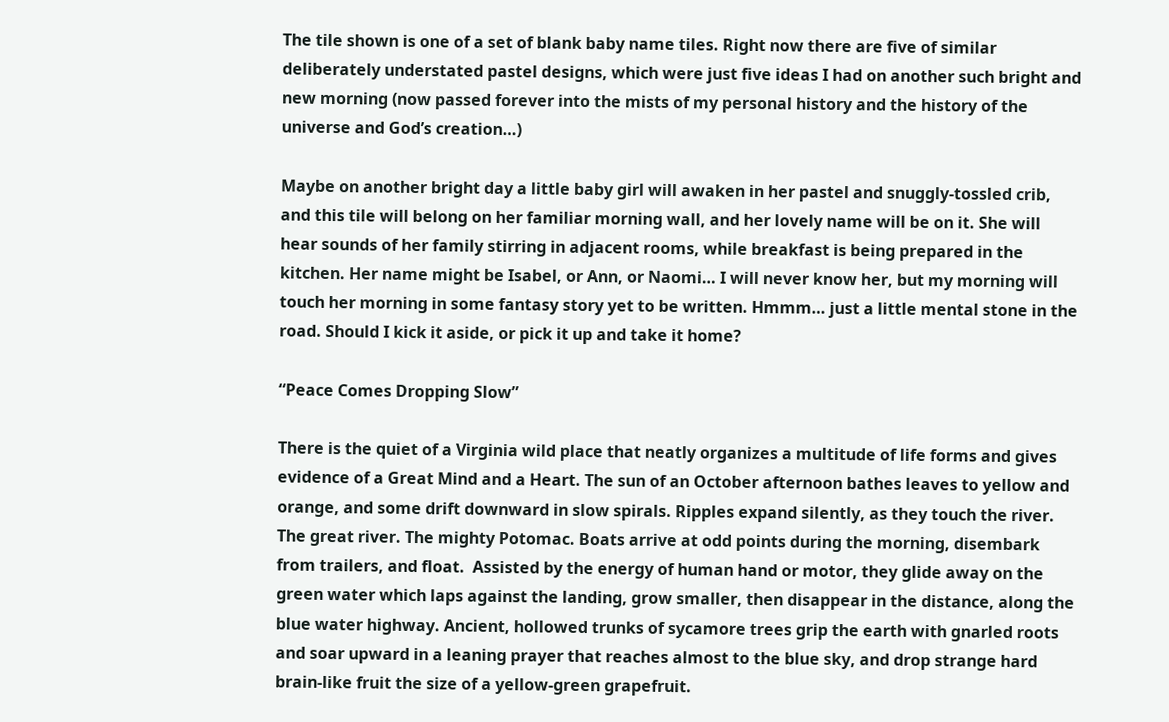The tile shown is one of a set of blank baby name tiles. Right now there are five of similar deliberately understated pastel designs, which were just five ideas I had on another such bright and new morning (now passed forever into the mists of my personal history and the history of the universe and God’s creation…)

Maybe on another bright day a little baby girl will awaken in her pastel and snuggly-tossled crib, and this tile will belong on her familiar morning wall, and her lovely name will be on it. She will hear sounds of her family stirring in adjacent rooms, while breakfast is being prepared in the kitchen. Her name might be Isabel, or Ann, or Naomi… I will never know her, but my morning will touch her morning in some fantasy story yet to be written. Hmmm… just a little mental stone in the road. Should I kick it aside, or pick it up and take it home?

“Peace Comes Dropping Slow”

There is the quiet of a Virginia wild place that neatly organizes a multitude of life forms and gives evidence of a Great Mind and a Heart. The sun of an October afternoon bathes leaves to yellow and orange, and some drift downward in slow spirals. Ripples expand silently, as they touch the river. The great river. The mighty Potomac. Boats arrive at odd points during the morning, disembark from trailers, and float.  Assisted by the energy of human hand or motor, they glide away on the green water which laps against the landing, grow smaller, then disappear in the distance, along the blue water highway. Ancient, hollowed trunks of sycamore trees grip the earth with gnarled roots and soar upward in a leaning prayer that reaches almost to the blue sky, and drop strange hard brain-like fruit the size of a yellow-green grapefruit.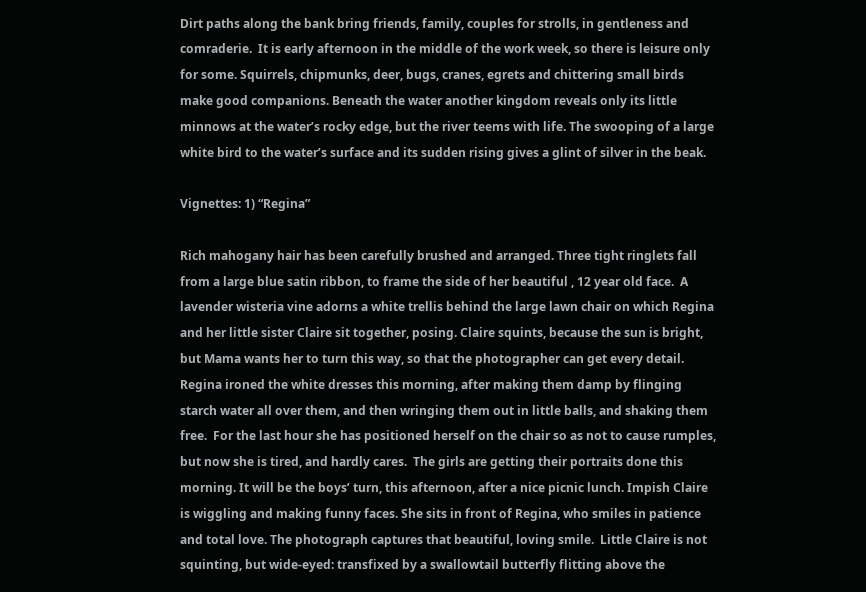Dirt paths along the bank bring friends, family, couples for strolls, in gentleness and comraderie.  It is early afternoon in the middle of the work week, so there is leisure only for some. Squirrels, chipmunks, deer, bugs, cranes, egrets and chittering small birds make good companions. Beneath the water another kingdom reveals only its little minnows at the water’s rocky edge, but the river teems with life. The swooping of a large white bird to the water’s surface and its sudden rising gives a glint of silver in the beak.

Vignettes: 1) “Regina”

Rich mahogany hair has been carefully brushed and arranged. Three tight ringlets fall from a large blue satin ribbon, to frame the side of her beautiful , 12 year old face.  A lavender wisteria vine adorns a white trellis behind the large lawn chair on which Regina and her little sister Claire sit together, posing. Claire squints, because the sun is bright, but Mama wants her to turn this way, so that the photographer can get every detail. Regina ironed the white dresses this morning, after making them damp by flinging starch water all over them, and then wringing them out in little balls, and shaking them free.  For the last hour she has positioned herself on the chair so as not to cause rumples, but now she is tired, and hardly cares.  The girls are getting their portraits done this morning. It will be the boys’ turn, this afternoon, after a nice picnic lunch. Impish Claire is wiggling and making funny faces. She sits in front of Regina, who smiles in patience and total love. The photograph captures that beautiful, loving smile.  Little Claire is not squinting, but wide-eyed: transfixed by a swallowtail butterfly flitting above the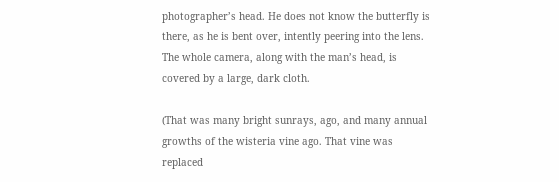photographer’s head. He does not know the butterfly is there, as he is bent over, intently peering into the lens. The whole camera, along with the man’s head, is covered by a large, dark cloth.

(That was many bright sunrays, ago, and many annual growths of the wisteria vine ago. That vine was replaced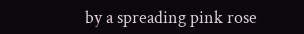by a spreading pink rose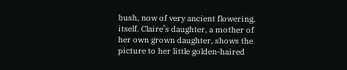bush, now of very ancient flowering, itself. Claire’s daughter, a mother of her own grown daughter, shows the picture to her little golden-haired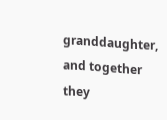granddaughter, and together they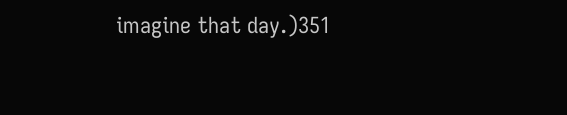imagine that day.)351